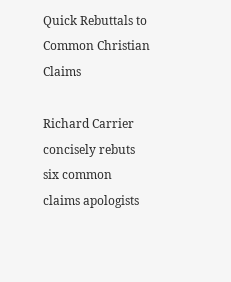Quick Rebuttals to Common Christian Claims

Richard Carrier concisely rebuts six common claims apologists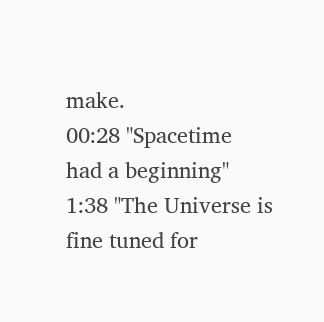make.
00:28 "Spacetime had a beginning"
1:38 "The Universe is fine tuned for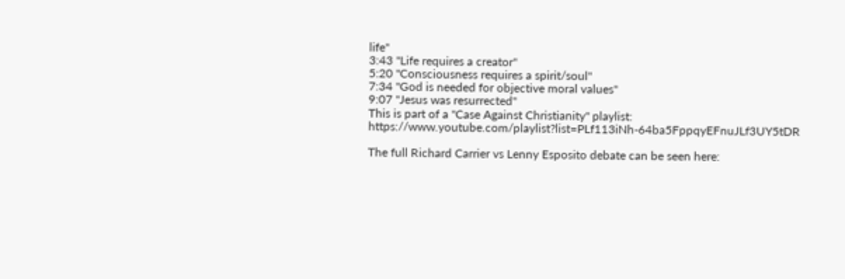life"
3:43 "Life requires a creator"
5:20 "Consciousness requires a spirit/soul"
7:34 "God is needed for objective moral values"
9:07 "Jesus was resurrected"
This is part of a "Case Against Christianity" playlist: https://www.youtube.com/playlist?list=PLf113iNh-64ba5FppqyEFnuJLf3UY5tDR

The full Richard Carrier vs Lenny Esposito debate can be seen here: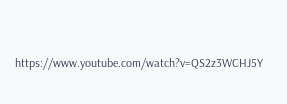https://www.youtube.com/watch?v=QS2z3WCHJ5Y